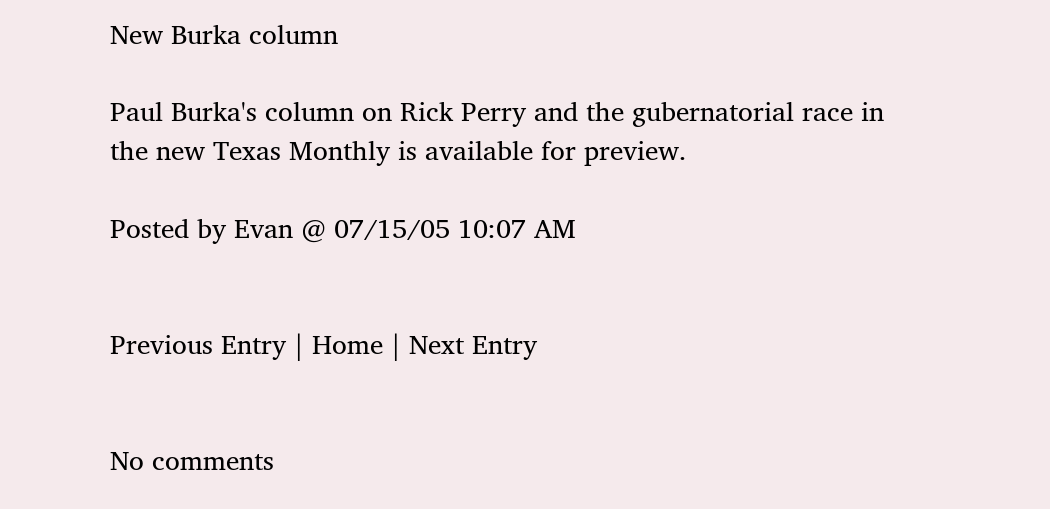New Burka column

Paul Burka's column on Rick Perry and the gubernatorial race in the new Texas Monthly is available for preview.

Posted by Evan @ 07/15/05 10:07 AM


Previous Entry | Home | Next Entry


No comments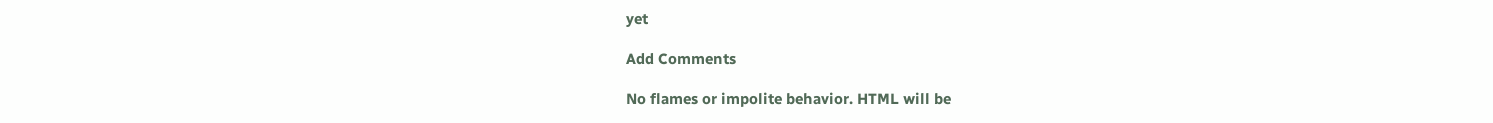yet

Add Comments

No flames or impolite behavior. HTML will be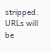stripped. URLs will be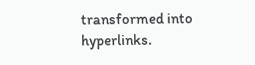transformed into hyperlinks.